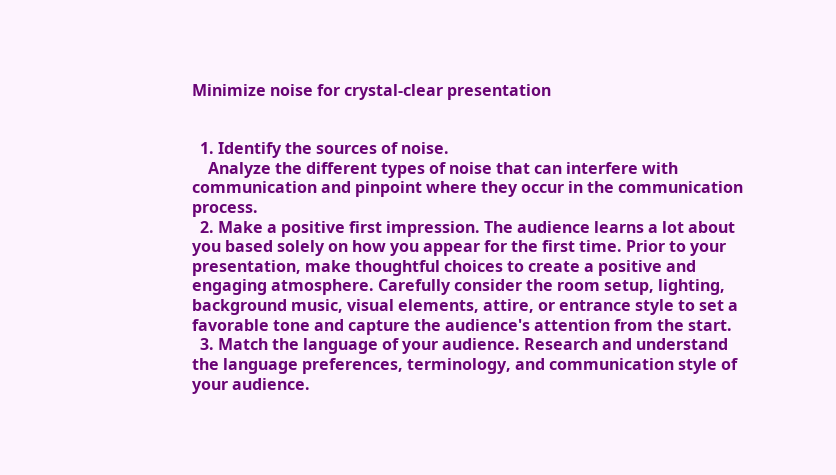Minimize noise for crystal-clear presentation


  1. Identify the sources of noise.
    Analyze the different types of noise that can interfere with communication and pinpoint where they occur in the communication process.
  2. Make a positive first impression. The audience learns a lot about you based solely on how you appear for the first time. Prior to your presentation, make thoughtful choices to create a positive and engaging atmosphere. Carefully consider the room setup, lighting, background music, visual elements, attire, or entrance style to set a favorable tone and capture the audience's attention from the start.
  3. Match the language of your audience. Research and understand the language preferences, terminology, and communication style of your audience.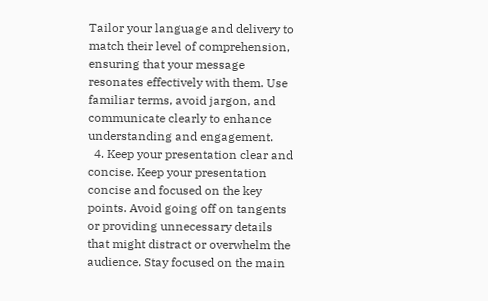Tailor your language and delivery to match their level of comprehension, ensuring that your message resonates effectively with them. Use familiar terms, avoid jargon, and communicate clearly to enhance understanding and engagement.
  4. Keep your presentation clear and concise. Keep your presentation concise and focused on the key points. Avoid going off on tangents or providing unnecessary details that might distract or overwhelm the audience. Stay focused on the main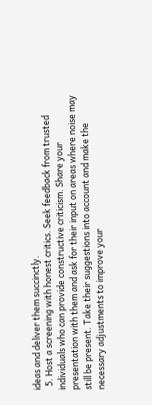ideas and deliver them succinctly.
  5. Host a screening with honest critics. Seek feedback from trusted individuals who can provide constructive criticism. Share your presentation with them and ask for their input on areas where noise may still be present. Take their suggestions into account and make the necessary adjustments to improve your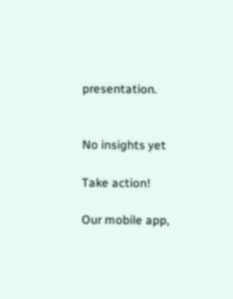presentation.


No insights yet

Take action!

Our mobile app,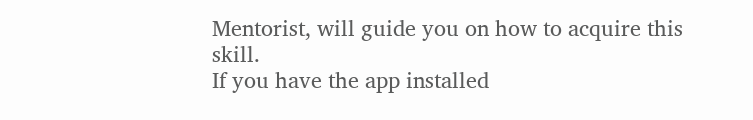Mentorist, will guide you on how to acquire this skill.
If you have the app installed